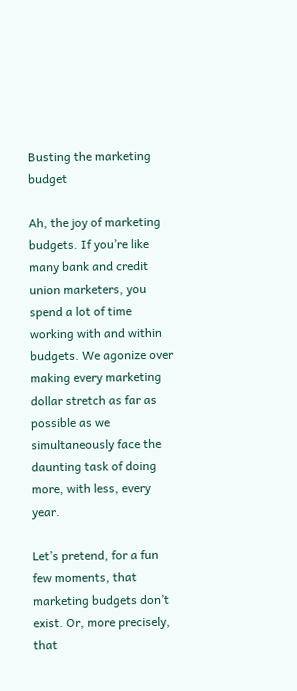Busting the marketing budget

Ah, the joy of marketing budgets. If you’re like many bank and credit union marketers, you spend a lot of time working with and within budgets. We agonize over making every marketing dollar stretch as far as possible as we simultaneously face the daunting task of doing more, with less, every year.

Let’s pretend, for a fun few moments, that marketing budgets don’t exist. Or, more precisely, that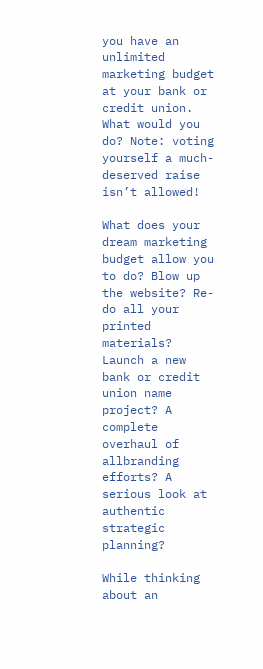you have an unlimited marketing budget at your bank or credit union. What would you do? Note: voting yourself a much-deserved raise isn’t allowed!

What does your dream marketing budget allow you to do? Blow up the website? Re-do all your printed materials? Launch a new bank or credit union name project? A complete overhaul of allbranding efforts? A serious look at authentic strategic planning?

While thinking about an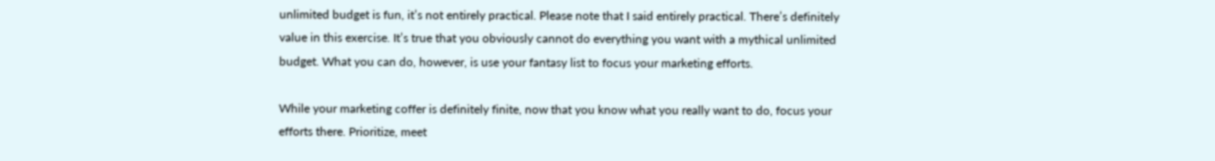unlimited budget is fun, it’s not entirely practical. Please note that I said entirely practical. There’s definitely value in this exercise. It’s true that you obviously cannot do everything you want with a mythical unlimited budget. What you can do, however, is use your fantasy list to focus your marketing efforts.

While your marketing coffer is definitely finite, now that you know what you really want to do, focus your efforts there. Prioritize, meet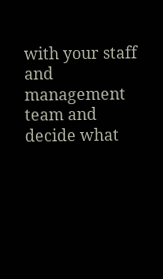with your staff and management team and decide what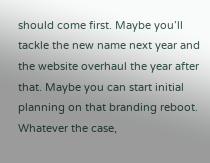should come first. Maybe you’ll tackle the new name next year and the website overhaul the year after that. Maybe you can start initial planning on that branding reboot. Whatever the case,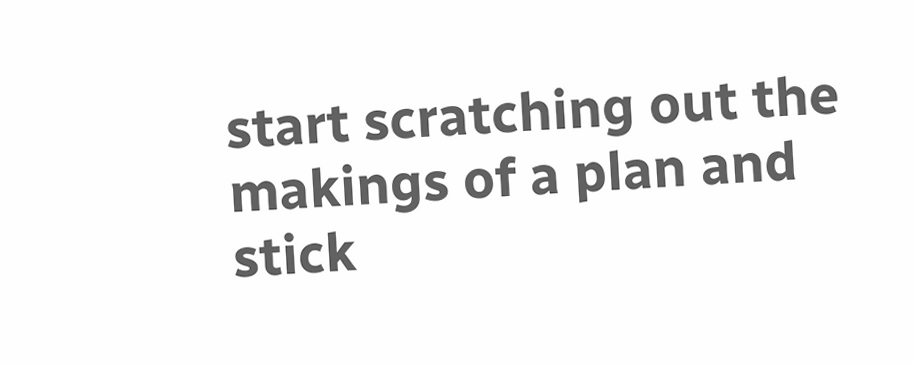start scratching out the makings of a plan and stick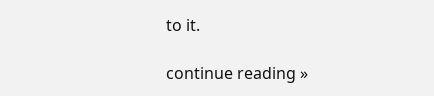to it.

continue reading »